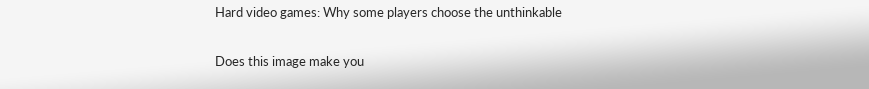Hard video games: Why some players choose the unthinkable

Does this image make you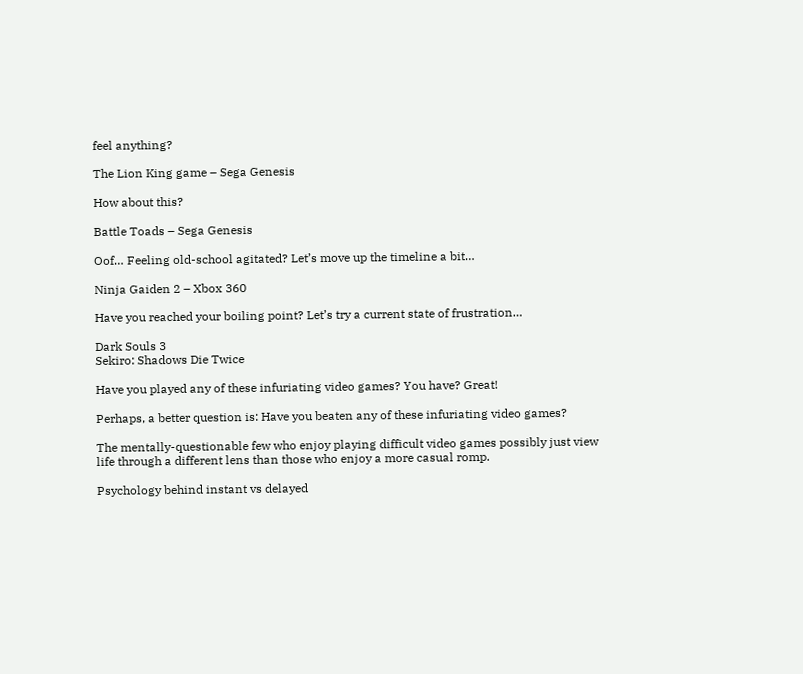feel anything?

The Lion King game – Sega Genesis

How about this?

Battle Toads – Sega Genesis

Oof… Feeling old-school agitated? Let’s move up the timeline a bit…

Ninja Gaiden 2 – Xbox 360

Have you reached your boiling point? Let’s try a current state of frustration…

Dark Souls 3
Sekiro: Shadows Die Twice

Have you played any of these infuriating video games? You have? Great!

Perhaps, a better question is: Have you beaten any of these infuriating video games?

The mentally-questionable few who enjoy playing difficult video games possibly just view life through a different lens than those who enjoy a more casual romp.

Psychology behind instant vs delayed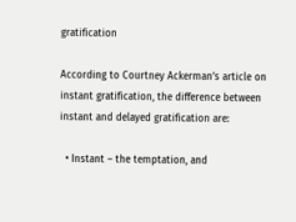gratification

According to Courtney Ackerman’s article on instant gratification, the difference between instant and delayed gratification are:

  • Instant – the temptation, and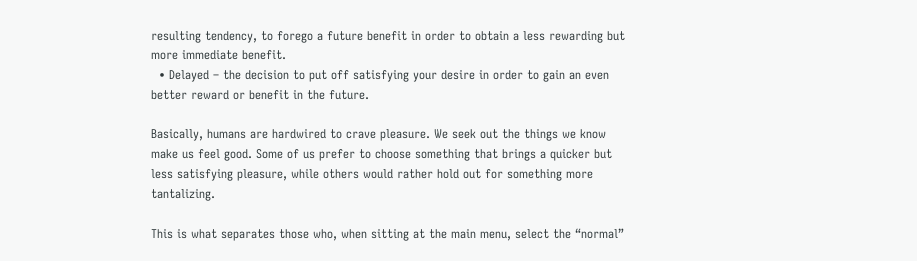resulting tendency, to forego a future benefit in order to obtain a less rewarding but more immediate benefit.
  • Delayed – the decision to put off satisfying your desire in order to gain an even better reward or benefit in the future.

Basically, humans are hardwired to crave pleasure. We seek out the things we know make us feel good. Some of us prefer to choose something that brings a quicker but less satisfying pleasure, while others would rather hold out for something more tantalizing.

This is what separates those who, when sitting at the main menu, select the “normal”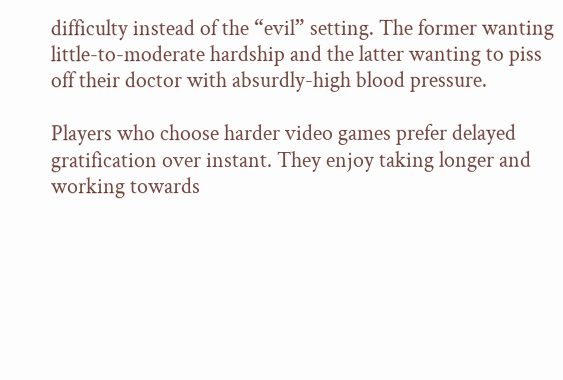difficulty instead of the “evil” setting. The former wanting little-to-moderate hardship and the latter wanting to piss off their doctor with absurdly-high blood pressure.

Players who choose harder video games prefer delayed gratification over instant. They enjoy taking longer and working towards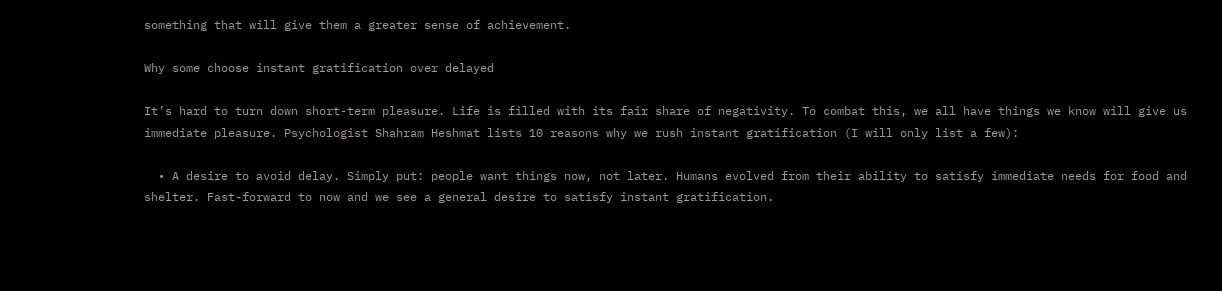something that will give them a greater sense of achievement.

Why some choose instant gratification over delayed

It’s hard to turn down short-term pleasure. Life is filled with its fair share of negativity. To combat this, we all have things we know will give us immediate pleasure. Psychologist Shahram Heshmat lists 10 reasons why we rush instant gratification (I will only list a few):

  • A desire to avoid delay. Simply put: people want things now, not later. Humans evolved from their ability to satisfy immediate needs for food and shelter. Fast-forward to now and we see a general desire to satisfy instant gratification.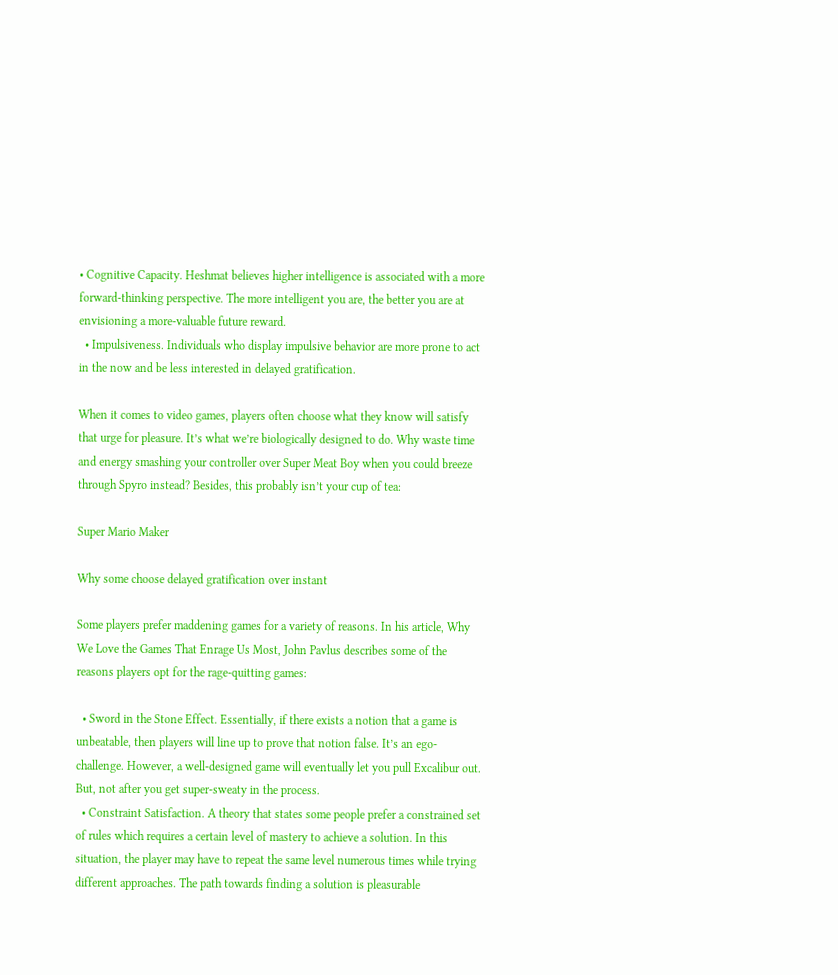• Cognitive Capacity. Heshmat believes higher intelligence is associated with a more forward-thinking perspective. The more intelligent you are, the better you are at envisioning a more-valuable future reward.
  • Impulsiveness. Individuals who display impulsive behavior are more prone to act in the now and be less interested in delayed gratification.

When it comes to video games, players often choose what they know will satisfy that urge for pleasure. It’s what we’re biologically designed to do. Why waste time and energy smashing your controller over Super Meat Boy when you could breeze through Spyro instead? Besides, this probably isn’t your cup of tea:

Super Mario Maker

Why some choose delayed gratification over instant

Some players prefer maddening games for a variety of reasons. In his article, Why We Love the Games That Enrage Us Most, John Pavlus describes some of the reasons players opt for the rage-quitting games:

  • Sword in the Stone Effect. Essentially, if there exists a notion that a game is unbeatable, then players will line up to prove that notion false. It’s an ego-challenge. However, a well-designed game will eventually let you pull Excalibur out. But, not after you get super-sweaty in the process.
  • Constraint Satisfaction. A theory that states some people prefer a constrained set of rules which requires a certain level of mastery to achieve a solution. In this situation, the player may have to repeat the same level numerous times while trying different approaches. The path towards finding a solution is pleasurable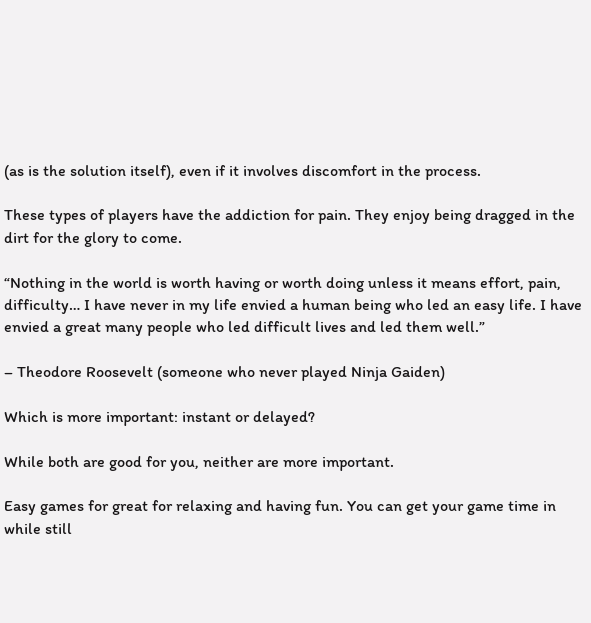(as is the solution itself), even if it involves discomfort in the process.

These types of players have the addiction for pain. They enjoy being dragged in the dirt for the glory to come.

“Nothing in the world is worth having or worth doing unless it means effort, pain, difficulty… I have never in my life envied a human being who led an easy life. I have envied a great many people who led difficult lives and led them well.”

– Theodore Roosevelt (someone who never played Ninja Gaiden)

Which is more important: instant or delayed?

While both are good for you, neither are more important.

Easy games for great for relaxing and having fun. You can get your game time in while still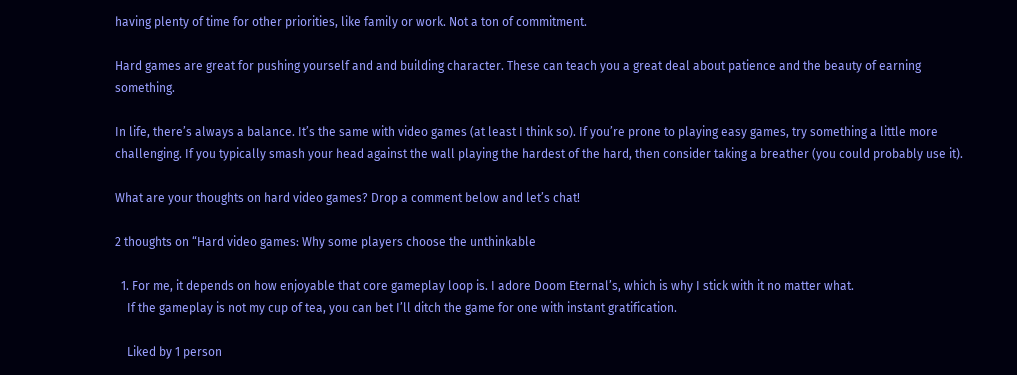having plenty of time for other priorities, like family or work. Not a ton of commitment.

Hard games are great for pushing yourself and and building character. These can teach you a great deal about patience and the beauty of earning something.

In life, there’s always a balance. It’s the same with video games (at least I think so). If you’re prone to playing easy games, try something a little more challenging. If you typically smash your head against the wall playing the hardest of the hard, then consider taking a breather (you could probably use it).

What are your thoughts on hard video games? Drop a comment below and let’s chat!

2 thoughts on “Hard video games: Why some players choose the unthinkable

  1. For me, it depends on how enjoyable that core gameplay loop is. I adore Doom Eternal’s, which is why I stick with it no matter what.
    If the gameplay is not my cup of tea, you can bet I’ll ditch the game for one with instant gratification.

    Liked by 1 person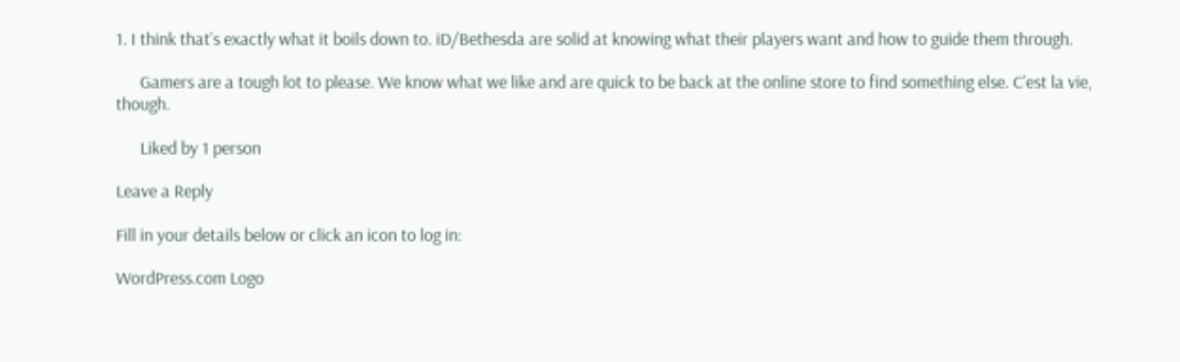1. I think that’s exactly what it boils down to. iD/Bethesda are solid at knowing what their players want and how to guide them through.

      Gamers are a tough lot to please. We know what we like and are quick to be back at the online store to find something else. C’est la vie, though.

      Liked by 1 person

Leave a Reply

Fill in your details below or click an icon to log in:

WordPress.com Logo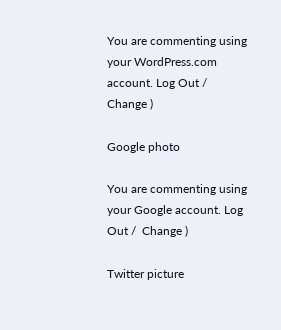You are commenting using your WordPress.com account. Log Out /  Change )

Google photo

You are commenting using your Google account. Log Out /  Change )

Twitter picture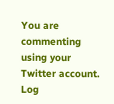You are commenting using your Twitter account. Log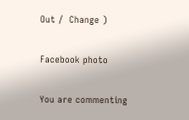Out /  Change )

Facebook photo

You are commenting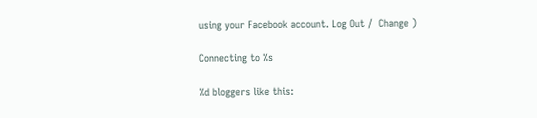using your Facebook account. Log Out /  Change )

Connecting to %s

%d bloggers like this: